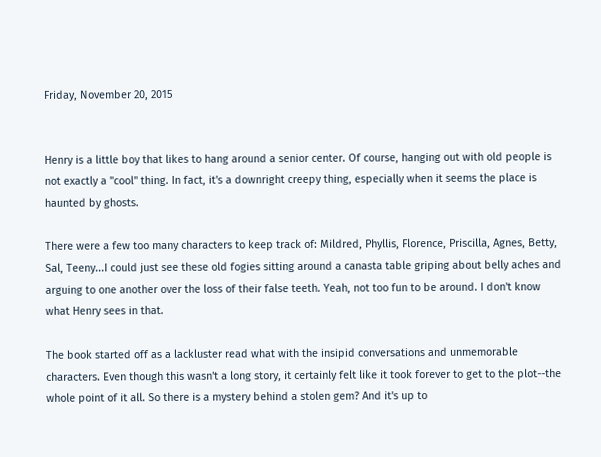Friday, November 20, 2015


Henry is a little boy that likes to hang around a senior center. Of course, hanging out with old people is not exactly a "cool" thing. In fact, it's a downright creepy thing, especially when it seems the place is haunted by ghosts.

There were a few too many characters to keep track of: Mildred, Phyllis, Florence, Priscilla, Agnes, Betty, Sal, Teeny...I could just see these old fogies sitting around a canasta table griping about belly aches and arguing to one another over the loss of their false teeth. Yeah, not too fun to be around. I don't know what Henry sees in that.

The book started off as a lackluster read what with the insipid conversations and unmemorable characters. Even though this wasn't a long story, it certainly felt like it took forever to get to the plot--the whole point of it all. So there is a mystery behind a stolen gem? And it's up to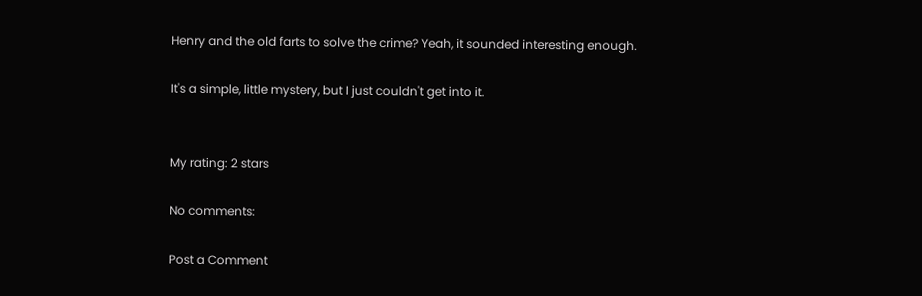Henry and the old farts to solve the crime? Yeah, it sounded interesting enough.

It's a simple, little mystery, but I just couldn't get into it.


My rating: 2 stars

No comments:

Post a Comment